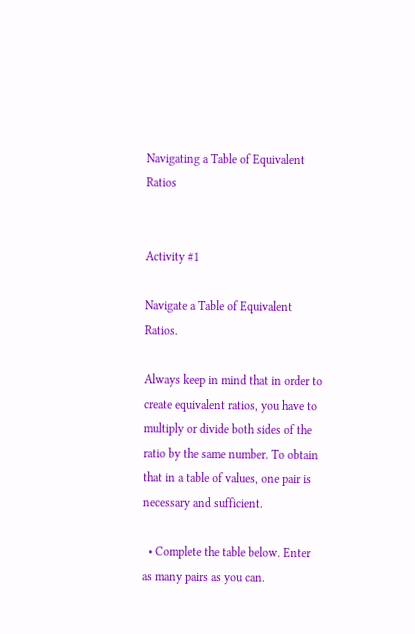Navigating a Table of Equivalent Ratios


Activity #1

Navigate a Table of Equivalent Ratios.

Always keep in mind that in order to create equivalent ratios, you have to multiply or divide both sides of the ratio by the same number. To obtain that in a table of values, one pair is necessary and sufficient.

  • Complete the table below. Enter as many pairs as you can.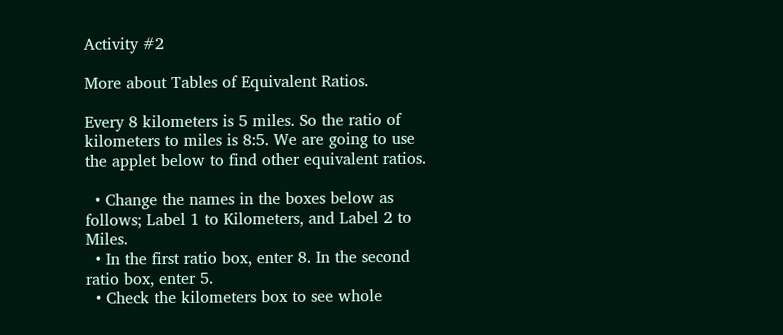Activity #2

More about Tables of Equivalent Ratios.

Every 8 kilometers is 5 miles. So the ratio of kilometers to miles is 8:5. We are going to use the applet below to find other equivalent ratios.

  • Change the names in the boxes below as follows; Label 1 to Kilometers, and Label 2 to Miles.
  • In the first ratio box, enter 8. In the second ratio box, enter 5.
  • Check the kilometers box to see whole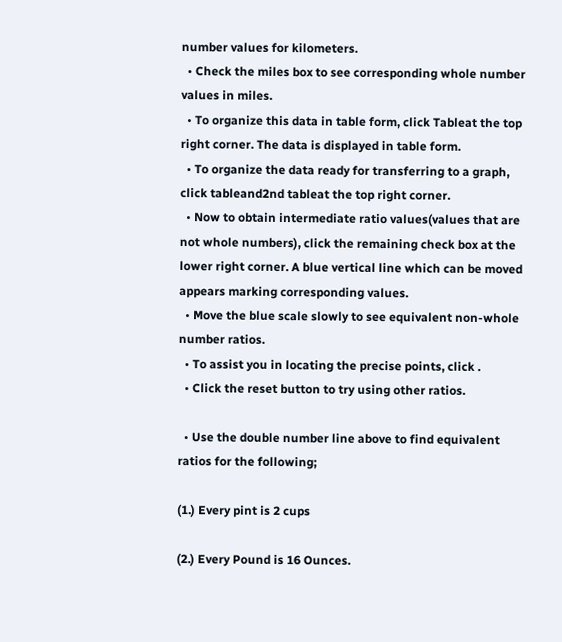number values for kilometers.
  • Check the miles box to see corresponding whole number values in miles.
  • To organize this data in table form, click Tableat the top right corner. The data is displayed in table form.
  • To organize the data ready for transferring to a graph, click tableand2nd tableat the top right corner.
  • Now to obtain intermediate ratio values(values that are not whole numbers), click the remaining check box at the lower right corner. A blue vertical line which can be moved appears marking corresponding values.
  • Move the blue scale slowly to see equivalent non-whole number ratios.
  • To assist you in locating the precise points, click .
  • Click the reset button to try using other ratios.

  • Use the double number line above to find equivalent ratios for the following;

(1.) Every pint is 2 cups

(2.) Every Pound is 16 Ounces.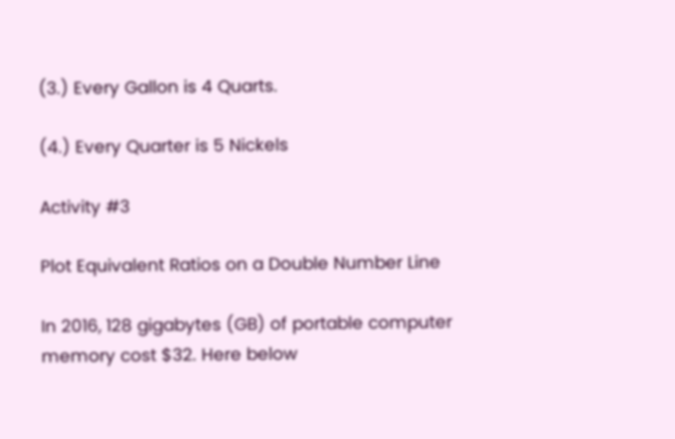(3.) Every Gallon is 4 Quarts.

(4.) Every Quarter is 5 Nickels

Activity #3

Plot Equivalent Ratios on a Double Number Line

In 2016, 128 gigabytes (GB) of portable computer memory cost $32. Here below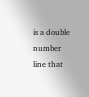is a double number line that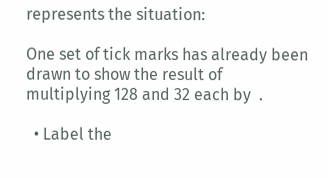represents the situation:

One set of tick marks has already been drawn to show the result of multiplying 128 and 32 each by  .

  • Label the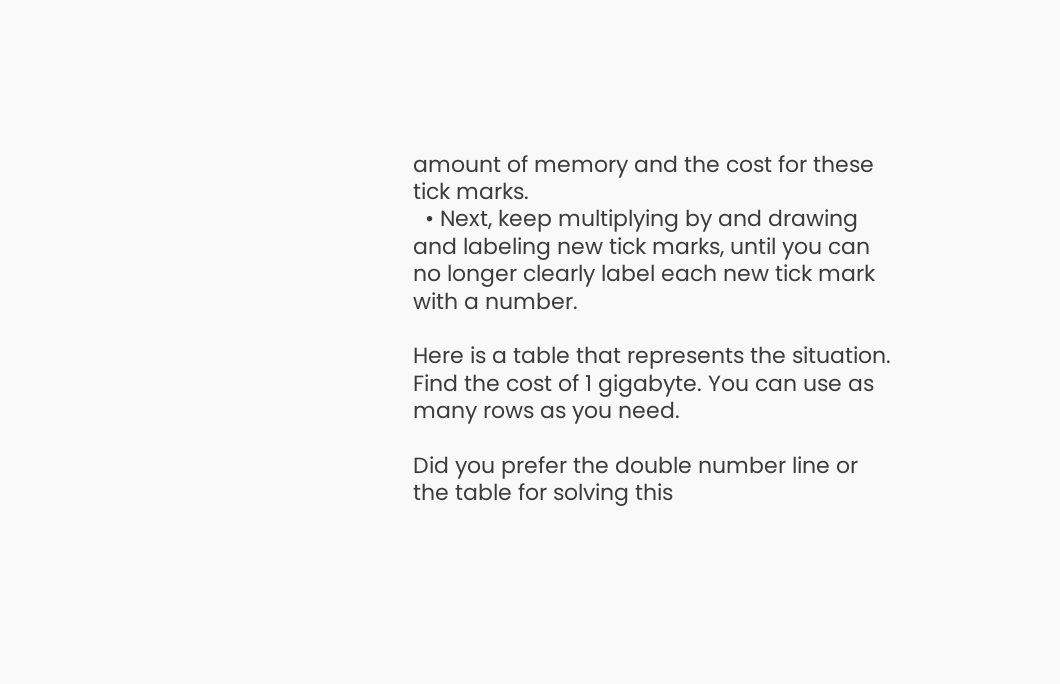amount of memory and the cost for these tick marks.
  • Next, keep multiplying by and drawing and labeling new tick marks, until you can no longer clearly label each new tick mark with a number.

Here is a table that represents the situation. Find the cost of 1 gigabyte. You can use as many rows as you need.

Did you prefer the double number line or the table for solving this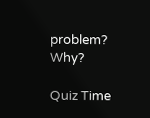problem? Why?

Quiz Time